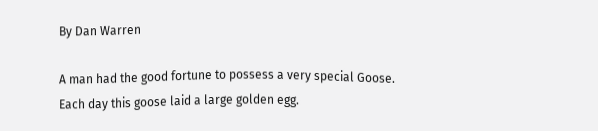By Dan Warren

A man had the good fortune to possess a very special Goose. Each day this goose laid a large golden egg.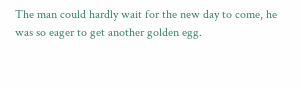The man could hardly wait for the new day to come, he was so eager to get another golden egg.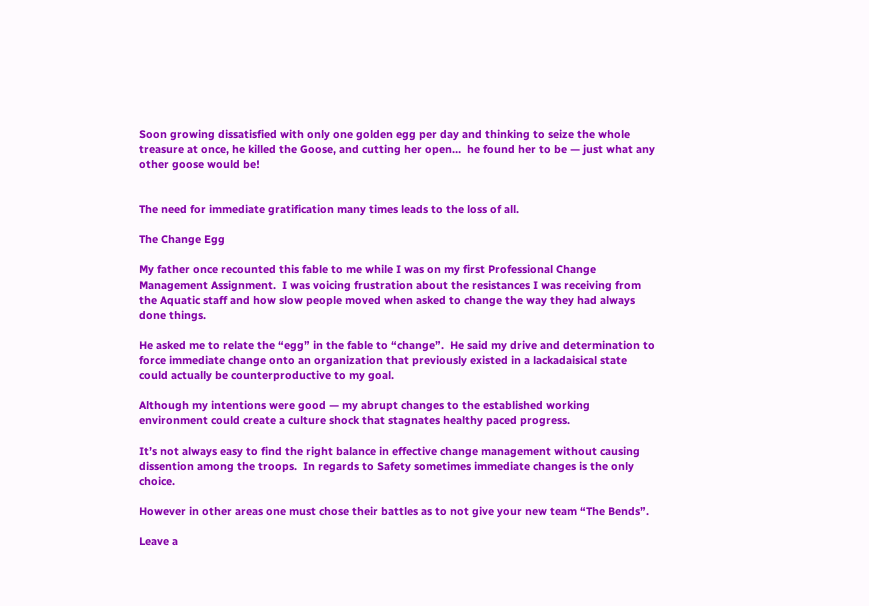Soon growing dissatisfied with only one golden egg per day and thinking to seize the whole treasure at once, he killed the Goose, and cutting her open…  he found her to be — just what any other goose would be!


The need for immediate gratification many times leads to the loss of all.

The Change Egg

My father once recounted this fable to me while I was on my first Professional Change Management Assignment.  I was voicing frustration about the resistances I was receiving from the Aquatic staff and how slow people moved when asked to change the way they had always done things.

He asked me to relate the “egg” in the fable to “change”.  He said my drive and determination to force immediate change onto an organization that previously existed in a lackadaisical state could actually be counterproductive to my goal.

Although my intentions were good — my abrupt changes to the established working environment could create a culture shock that stagnates healthy paced progress.

It’s not always easy to find the right balance in effective change management without causing dissention among the troops.  In regards to Safety sometimes immediate changes is the only choice.

However in other areas one must chose their battles as to not give your new team “The Bends”.

Leave a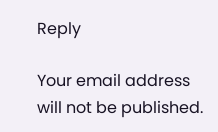Reply

Your email address will not be published.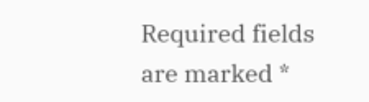Required fields are marked *